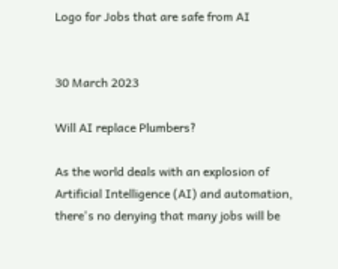Logo for Jobs that are safe from AI


30 March 2023

Will AI replace Plumbers?

As the world deals with an explosion of Artificial Intelligence (AI) and automation, there's no denying that many jobs will be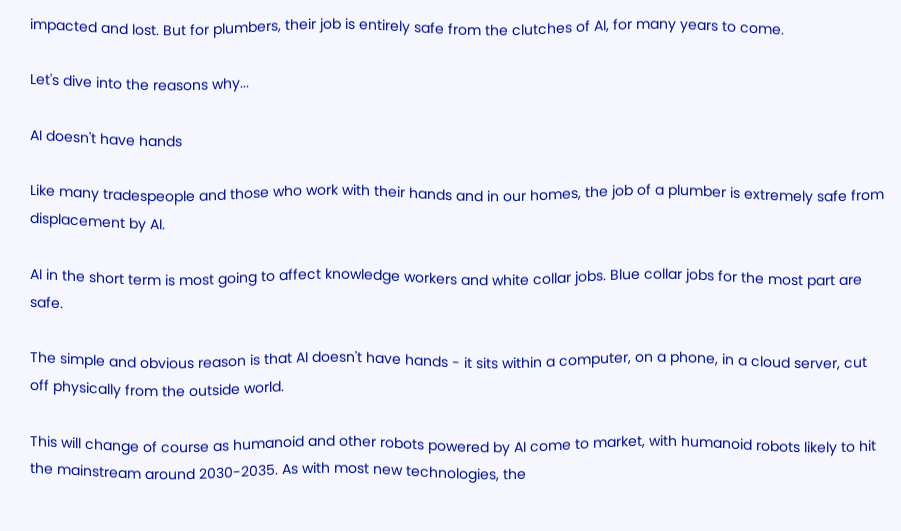impacted and lost. But for plumbers, their job is entirely safe from the clutches of AI, for many years to come.

Let's dive into the reasons why...

AI doesn't have hands

Like many tradespeople and those who work with their hands and in our homes, the job of a plumber is extremely safe from displacement by AI.

AI in the short term is most going to affect knowledge workers and white collar jobs. Blue collar jobs for the most part are safe.

The simple and obvious reason is that AI doesn't have hands - it sits within a computer, on a phone, in a cloud server, cut off physically from the outside world.

This will change of course as humanoid and other robots powered by AI come to market, with humanoid robots likely to hit the mainstream around 2030-2035. As with most new technologies, the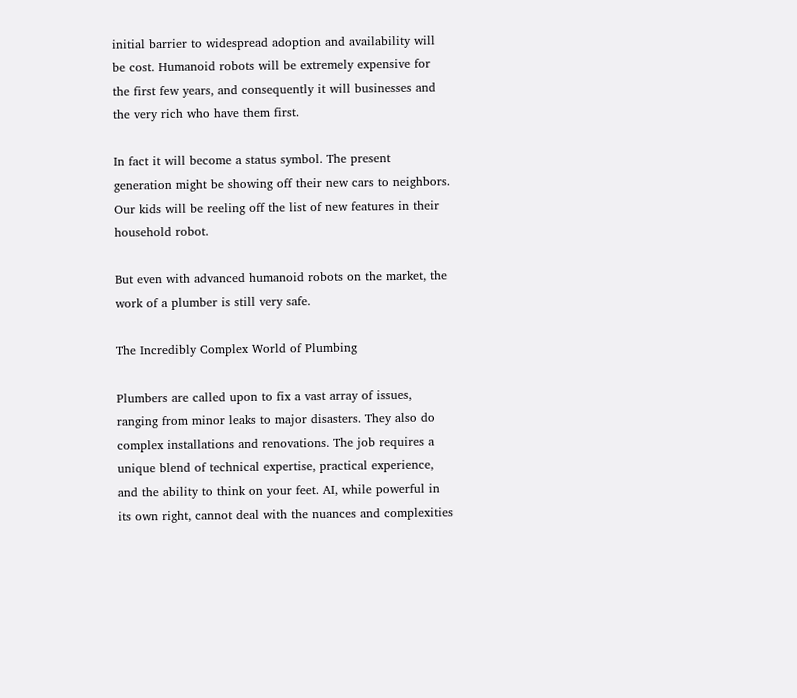initial barrier to widespread adoption and availability will be cost. Humanoid robots will be extremely expensive for the first few years, and consequently it will businesses and the very rich who have them first.

In fact it will become a status symbol. The present generation might be showing off their new cars to neighbors. Our kids will be reeling off the list of new features in their household robot.

But even with advanced humanoid robots on the market, the work of a plumber is still very safe.

The Incredibly Complex World of Plumbing

Plumbers are called upon to fix a vast array of issues, ranging from minor leaks to major disasters. They also do complex installations and renovations. The job requires a unique blend of technical expertise, practical experience, and the ability to think on your feet. AI, while powerful in its own right, cannot deal with the nuances and complexities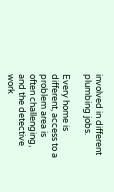involved in different plumbing jobs.

Every home is different, access to a problem area is often challenging, and the detective work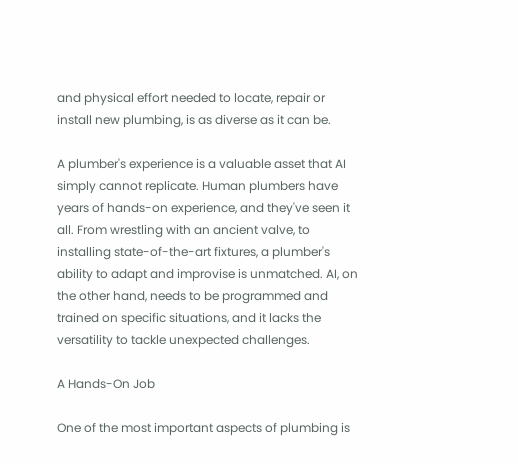and physical effort needed to locate, repair or install new plumbing, is as diverse as it can be.

A plumber's experience is a valuable asset that AI simply cannot replicate. Human plumbers have years of hands-on experience, and they've seen it all. From wrestling with an ancient valve, to installing state-of-the-art fixtures, a plumber's ability to adapt and improvise is unmatched. AI, on the other hand, needs to be programmed and trained on specific situations, and it lacks the versatility to tackle unexpected challenges.

A Hands-On Job

One of the most important aspects of plumbing is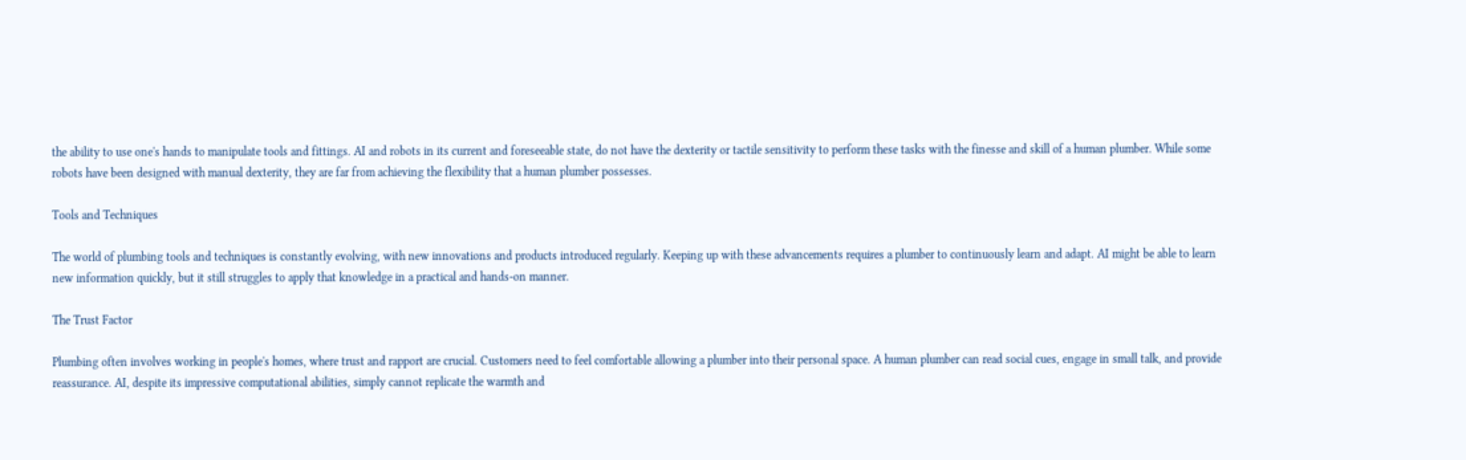the ability to use one's hands to manipulate tools and fittings. AI and robots in its current and foreseeable state, do not have the dexterity or tactile sensitivity to perform these tasks with the finesse and skill of a human plumber. While some robots have been designed with manual dexterity, they are far from achieving the flexibility that a human plumber possesses.

Tools and Techniques

The world of plumbing tools and techniques is constantly evolving, with new innovations and products introduced regularly. Keeping up with these advancements requires a plumber to continuously learn and adapt. AI might be able to learn new information quickly, but it still struggles to apply that knowledge in a practical and hands-on manner.

The Trust Factor

Plumbing often involves working in people's homes, where trust and rapport are crucial. Customers need to feel comfortable allowing a plumber into their personal space. A human plumber can read social cues, engage in small talk, and provide reassurance. AI, despite its impressive computational abilities, simply cannot replicate the warmth and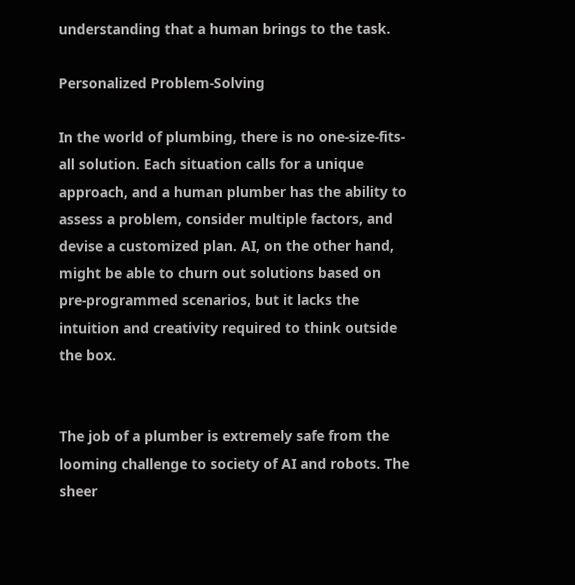understanding that a human brings to the task.

Personalized Problem-Solving

In the world of plumbing, there is no one-size-fits-all solution. Each situation calls for a unique approach, and a human plumber has the ability to assess a problem, consider multiple factors, and devise a customized plan. AI, on the other hand, might be able to churn out solutions based on pre-programmed scenarios, but it lacks the intuition and creativity required to think outside the box.


The job of a plumber is extremely safe from the looming challenge to society of AI and robots. The sheer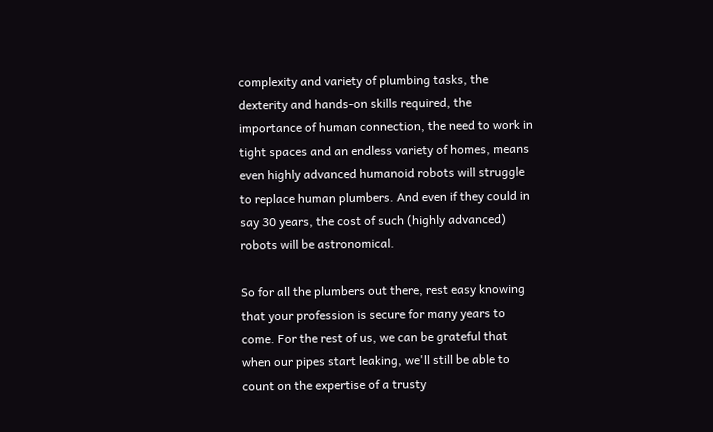complexity and variety of plumbing tasks, the dexterity and hands-on skills required, the importance of human connection, the need to work in tight spaces and an endless variety of homes, means even highly advanced humanoid robots will struggle to replace human plumbers. And even if they could in say 30 years, the cost of such (highly advanced) robots will be astronomical.

So for all the plumbers out there, rest easy knowing that your profession is secure for many years to come. For the rest of us, we can be grateful that when our pipes start leaking, we'll still be able to count on the expertise of a trusty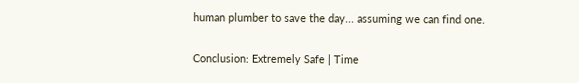human plumber to save the day... assuming we can find one.

Conclusion: Extremely Safe | Time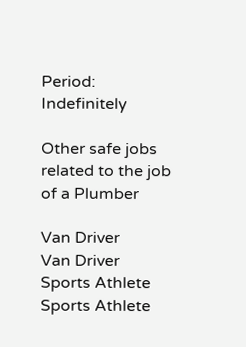Period: Indefinitely

Other safe jobs related to the job of a Plumber

Van Driver
Van Driver
Sports Athlete
Sports Athlete